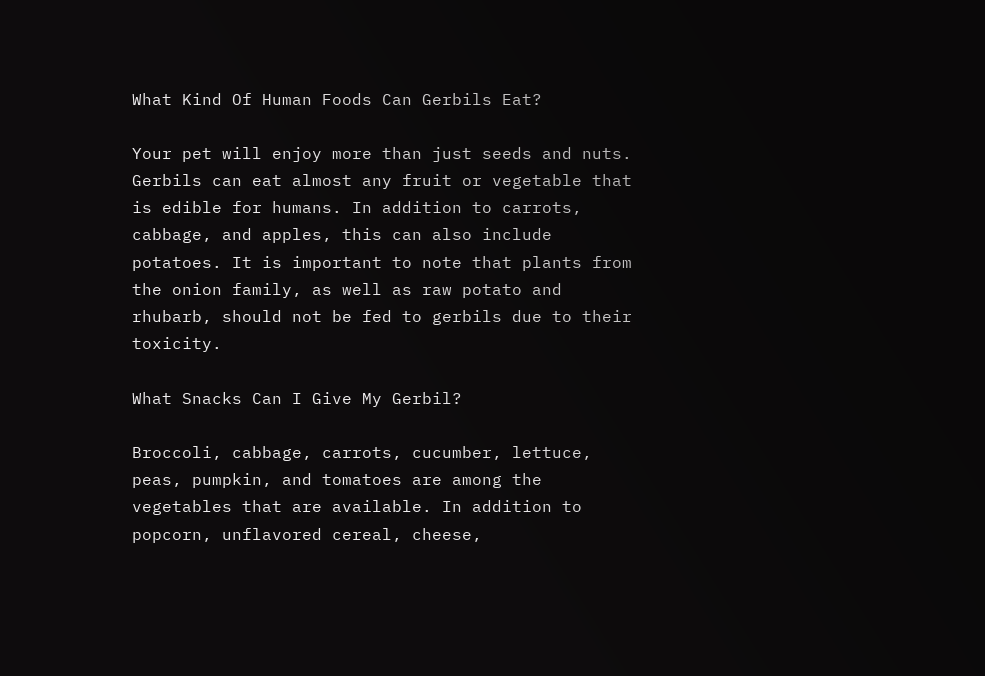What Kind Of Human Foods Can Gerbils Eat?

Your pet will enjoy more than just seeds and nuts. Gerbils can eat almost any fruit or vegetable that is edible for humans. In addition to carrots, cabbage, and apples, this can also include potatoes. It is important to note that plants from the onion family, as well as raw potato and rhubarb, should not be fed to gerbils due to their toxicity.

What Snacks Can I Give My Gerbil?

Broccoli, cabbage, carrots, cucumber, lettuce, peas, pumpkin, and tomatoes are among the vegetables that are available. In addition to popcorn, unflavored cereal, cheese,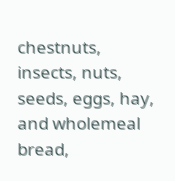chestnuts, insects, nuts, seeds, eggs, hay, and wholemeal bread,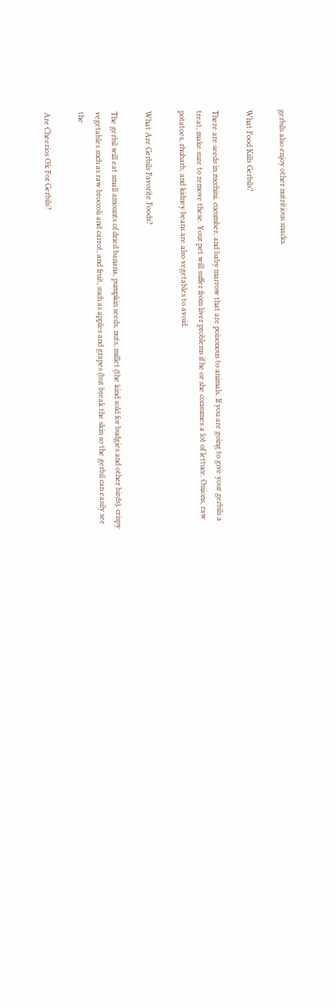gerbils also enjoy other nutritious snacks.

What Food Kills Gerbils?

There are seeds in zucchini, cucumber, and baby marrow that are poisonous to animals. If you are going to give your gerbils a treat, make sure to remove these. Your pet will suffer from liver problems if he or she consumes a lot of lettuce. Onions, raw potatoes, rhubarb, and kidney beans are also vegetables to avoid.

What Are Gerbils Favorite Foods?

The gerbil will eat small amounts of dried banana, pumpkin seeds, nuts, millet (the kind sold for budgies and other birds), crispy vegetables such as raw broccoli and carrot, and fruit, such as apples and grapes (but break the skin so the gerbil can easily see the

Are Cheerios Ok For Gerbils?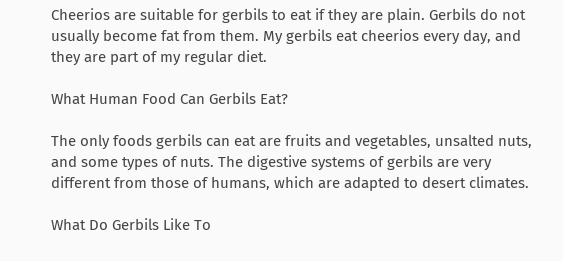Cheerios are suitable for gerbils to eat if they are plain. Gerbils do not usually become fat from them. My gerbils eat cheerios every day, and they are part of my regular diet.

What Human Food Can Gerbils Eat?

The only foods gerbils can eat are fruits and vegetables, unsalted nuts, and some types of nuts. The digestive systems of gerbils are very different from those of humans, which are adapted to desert climates.

What Do Gerbils Like To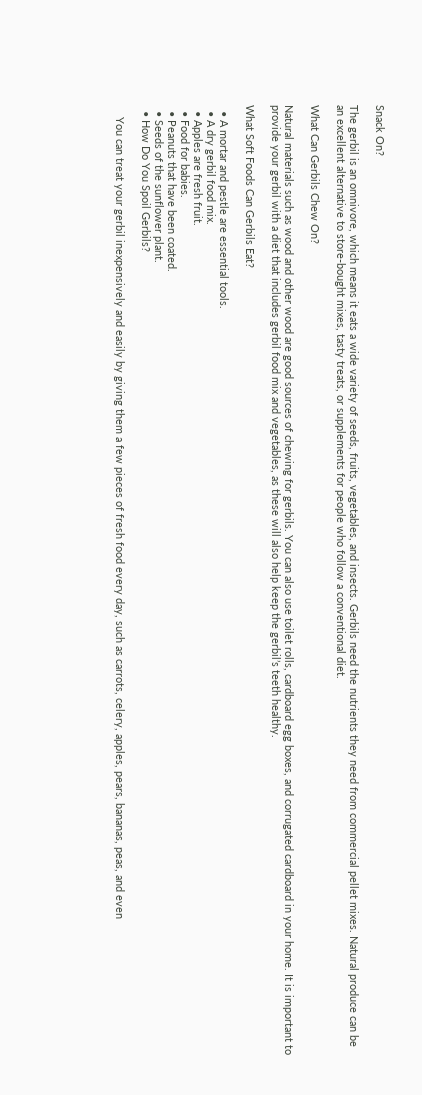Snack On?

The gerbil is an omnivore, which means it eats a wide variety of seeds, fruits, vegetables, and insects. Gerbils need the nutrients they need from commercial pellet mixes. Natural produce can be an excellent alternative to store-bought mixes, tasty treats, or supplements for people who follow a conventional diet.

What Can Gerbils Chew On?

Natural materials such as wood and other wood are good sources of chewing for gerbils. You can also use toilet rolls, cardboard egg boxes, and corrugated cardboard in your home. It is important to provide your gerbil with a diet that includes gerbil food mix and vegetables, as these will also help keep the gerbil’s teeth healthy.

What Soft Foods Can Gerbils Eat?

  • A mortar and pestle are essential tools.
  • A dry gerbil food mix.
  • Apples are fresh fruit.
  • Food for babies.
  • Peanuts that have been coated.
  • Seeds of the sunflower plant.
  • How Do You Spoil Gerbils?

    You can treat your gerbil inexpensively and easily by giving them a few pieces of fresh food every day, such as carrots, celery, apples, pears, bananas, peas, and even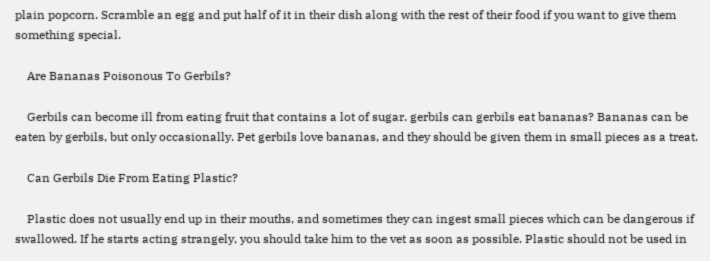plain popcorn. Scramble an egg and put half of it in their dish along with the rest of their food if you want to give them something special.

    Are Bananas Poisonous To Gerbils?

    Gerbils can become ill from eating fruit that contains a lot of sugar. gerbils can gerbils eat bananas? Bananas can be eaten by gerbils, but only occasionally. Pet gerbils love bananas, and they should be given them in small pieces as a treat.

    Can Gerbils Die From Eating Plastic?

    Plastic does not usually end up in their mouths, and sometimes they can ingest small pieces which can be dangerous if swallowed. If he starts acting strangely, you should take him to the vet as soon as possible. Plastic should not be used in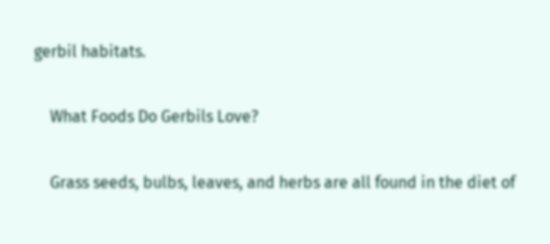gerbil habitats.

    What Foods Do Gerbils Love?

    Grass seeds, bulbs, leaves, and herbs are all found in the diet of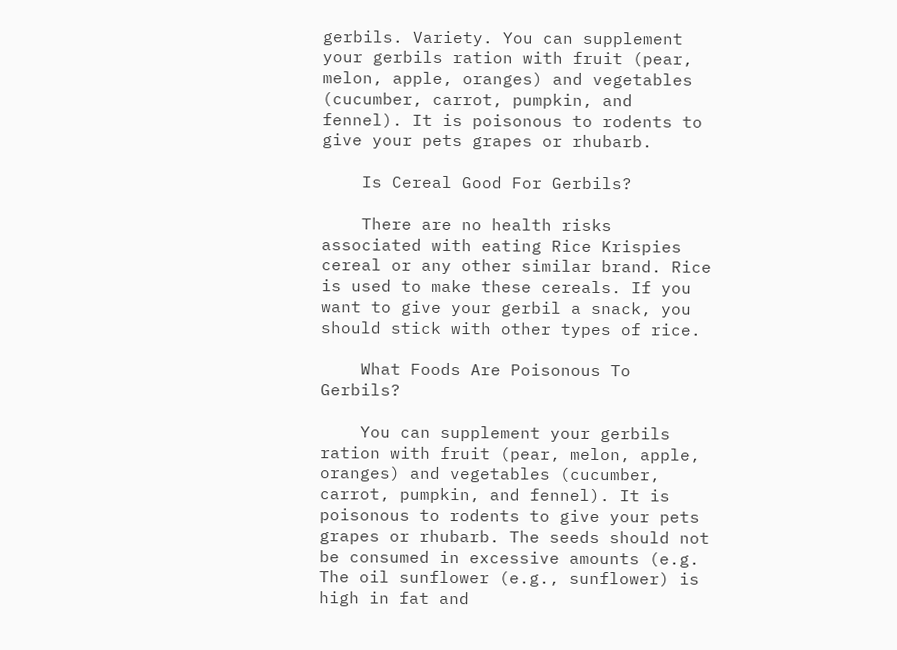gerbils. Variety. You can supplement your gerbils ration with fruit (pear, melon, apple, oranges) and vegetables (cucumber, carrot, pumpkin, and fennel). It is poisonous to rodents to give your pets grapes or rhubarb.

    Is Cereal Good For Gerbils?

    There are no health risks associated with eating Rice Krispies cereal or any other similar brand. Rice is used to make these cereals. If you want to give your gerbil a snack, you should stick with other types of rice.

    What Foods Are Poisonous To Gerbils?

    You can supplement your gerbils ration with fruit (pear, melon, apple, oranges) and vegetables (cucumber, carrot, pumpkin, and fennel). It is poisonous to rodents to give your pets grapes or rhubarb. The seeds should not be consumed in excessive amounts (e.g. The oil sunflower (e.g., sunflower) is high in fat and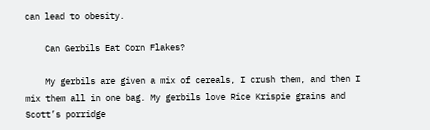can lead to obesity.

    Can Gerbils Eat Corn Flakes?

    My gerbils are given a mix of cereals, I crush them, and then I mix them all in one bag. My gerbils love Rice Krispie grains and Scott’s porridge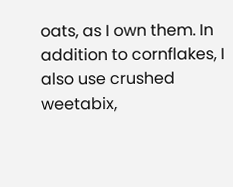oats, as I own them. In addition to cornflakes, I also use crushed weetabix,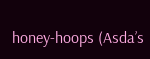honey-hoops (Asda’s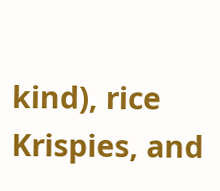kind), rice Krispies, and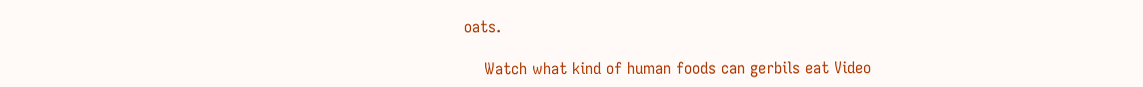oats.

    Watch what kind of human foods can gerbils eat Video